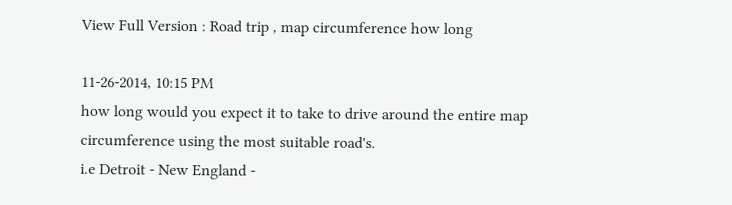View Full Version : Road trip , map circumference how long

11-26-2014, 10:15 PM
how long would you expect it to take to drive around the entire map circumference using the most suitable road's.
i.e Detroit - New England -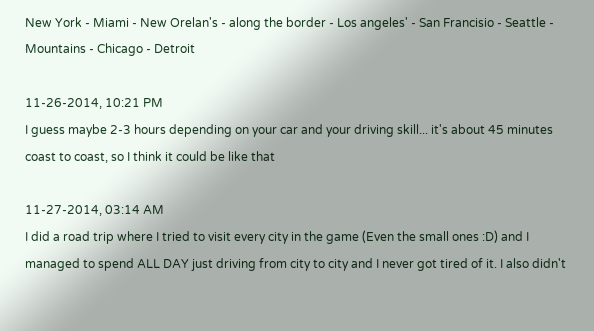New York - Miami - New Orelan's - along the border - Los angeles' - San Francisio - Seattle - Mountains - Chicago - Detroit

11-26-2014, 10:21 PM
I guess maybe 2-3 hours depending on your car and your driving skill... it's about 45 minutes coast to coast, so I think it could be like that

11-27-2014, 03:14 AM
I did a road trip where I tried to visit every city in the game (Even the small ones :D) and I managed to spend ALL DAY just driving from city to city and I never got tired of it. I also didn't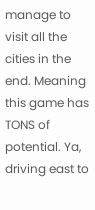manage to visit all the cities in the end. Meaning this game has TONS of potential. Ya, driving east to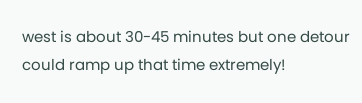west is about 30-45 minutes but one detour could ramp up that time extremely!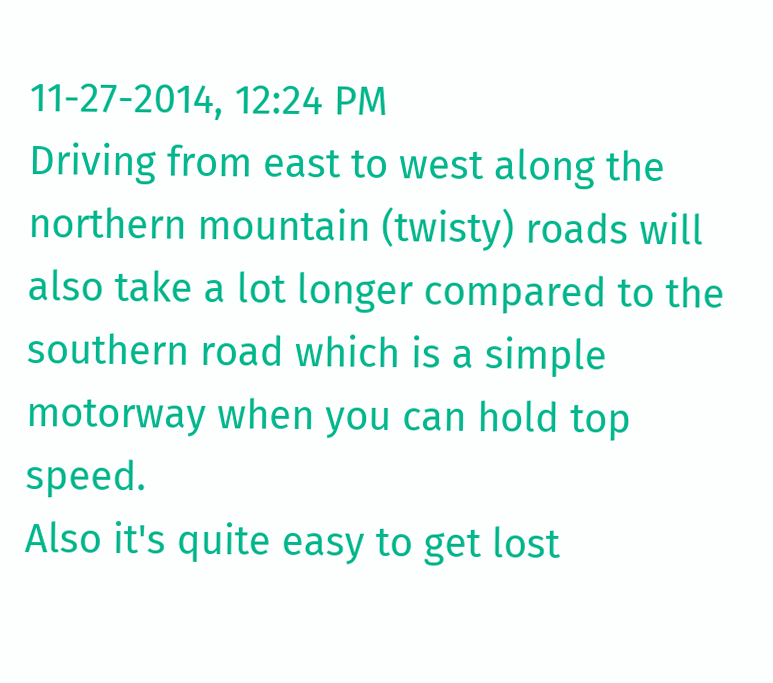11-27-2014, 12:24 PM
Driving from east to west along the northern mountain (twisty) roads will also take a lot longer compared to the southern road which is a simple motorway when you can hold top speed.
Also it's quite easy to get lost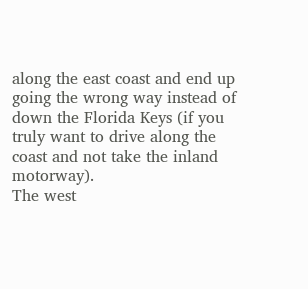along the east coast and end up going the wrong way instead of down the Florida Keys (if you truly want to drive along the coast and not take the inland motorway).
The west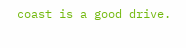coast is a good drive.